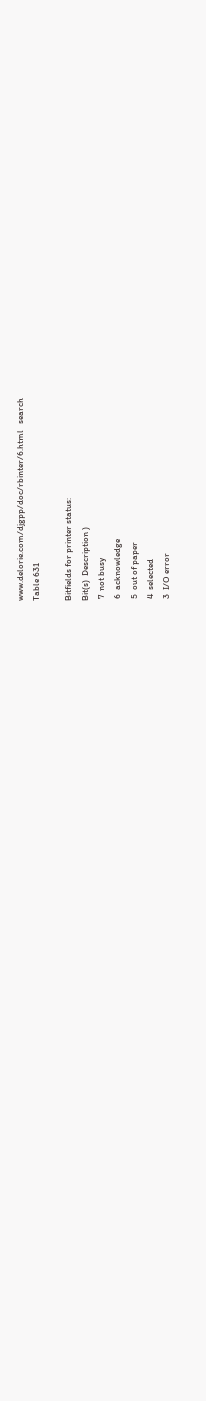www.delorie.com/djgpp/doc/rbinter/6.html   search
Table 631

Bitfields for printer status:
Bit(s)  Description )
 7  not busy
 6  acknowledge
 5  out of paper
 4  selected
 3  I/O error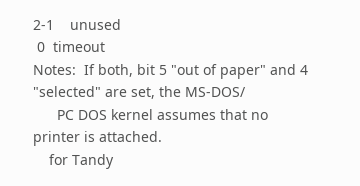2-1    unused
 0  timeout
Notes:  If both, bit 5 "out of paper" and 4 "selected" are set, the MS-DOS/
      PC DOS kernel assumes that no printer is attached.
    for Tandy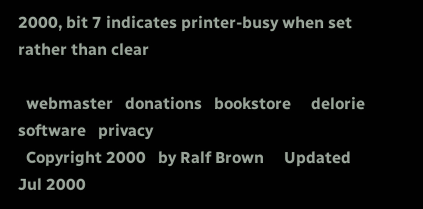2000, bit 7 indicates printer-busy when set rather than clear

  webmaster   donations   bookstore     delorie software   privacy
  Copyright 2000   by Ralf Brown     Updated Jul 2000